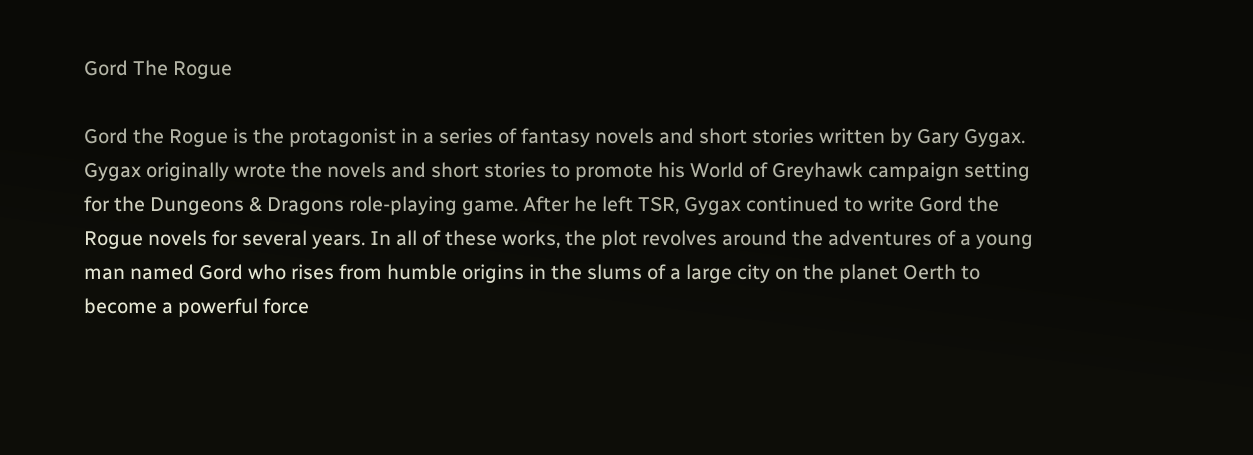Gord The Rogue

Gord the Rogue is the protagonist in a series of fantasy novels and short stories written by Gary Gygax. Gygax originally wrote the novels and short stories to promote his World of Greyhawk campaign setting for the Dungeons & Dragons role-playing game. After he left TSR, Gygax continued to write Gord the Rogue novels for several years. In all of these works, the plot revolves around the adventures of a young man named Gord who rises from humble origins in the slums of a large city on the planet Oerth to become a powerful force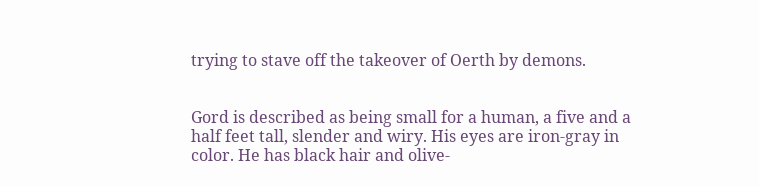trying to stave off the takeover of Oerth by demons.


Gord is described as being small for a human, a five and a half feet tall, slender and wiry. His eyes are iron-gray in color. He has black hair and olive-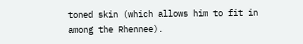toned skin (which allows him to fit in among the Rhennee).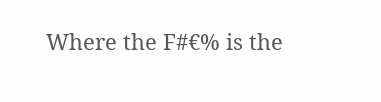Where the F#€% is the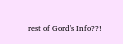rest of Gord's Info??!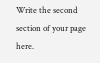Write the second section of your page here.